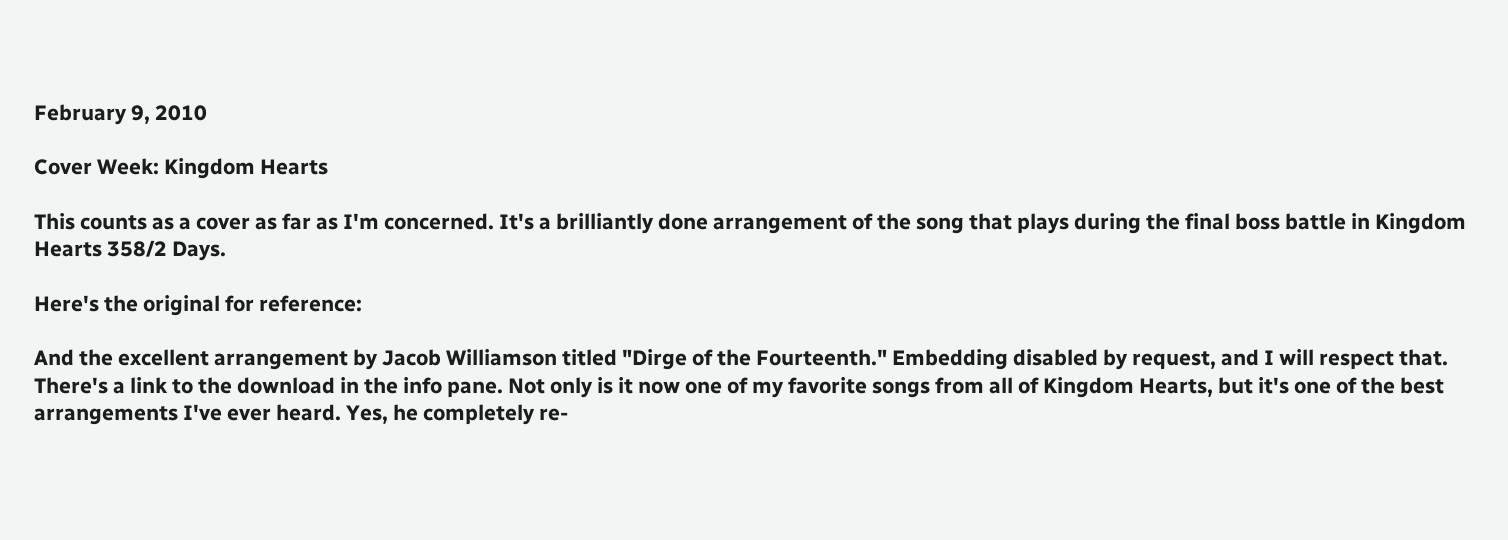February 9, 2010

Cover Week: Kingdom Hearts

This counts as a cover as far as I'm concerned. It's a brilliantly done arrangement of the song that plays during the final boss battle in Kingdom Hearts 358/2 Days.

Here's the original for reference:

And the excellent arrangement by Jacob Williamson titled "Dirge of the Fourteenth." Embedding disabled by request, and I will respect that. There's a link to the download in the info pane. Not only is it now one of my favorite songs from all of Kingdom Hearts, but it's one of the best arrangements I've ever heard. Yes, he completely re-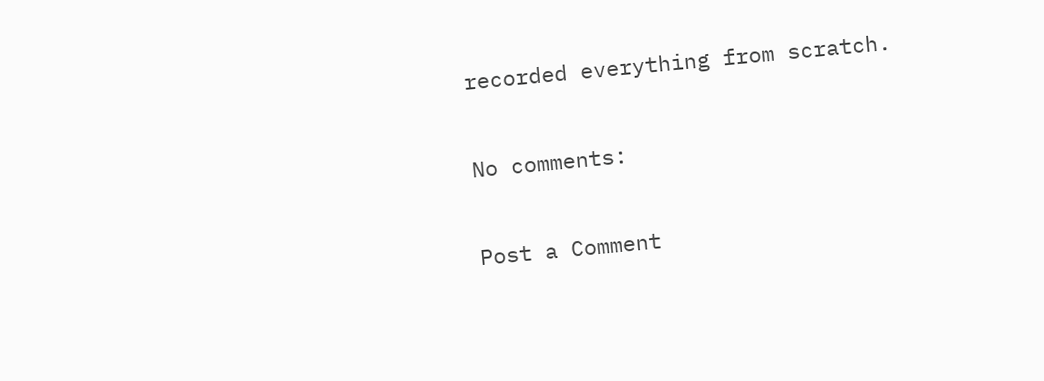recorded everything from scratch.

No comments:

Post a Comment